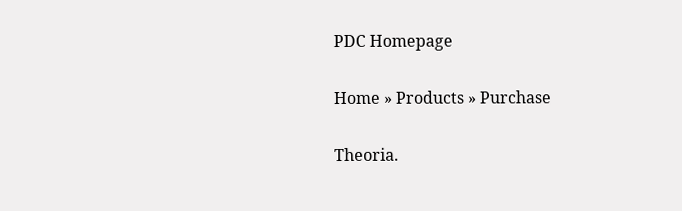PDC Homepage

Home » Products » Purchase

Theoria.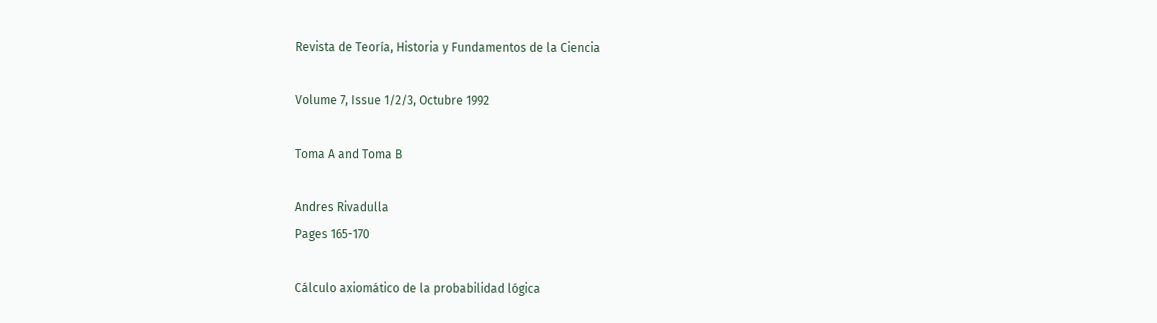Revista de Teoría, Historia y Fundamentos de la Ciencia

Volume 7, Issue 1/2/3, Octubre 1992

Toma A and Toma B

Andres Rivadulla
Pages 165-170

Cálculo axiomático de la probabilidad lógica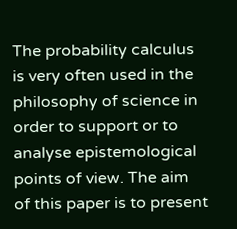The probability calculus is very often used in the philosophy of science in order to support or to analyse epistemological points of view. The aim of this paper is to present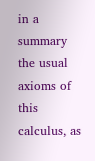in a summary the usual axioms of this calculus, as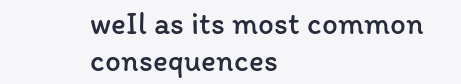weIl as its most common consequences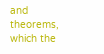and theorems, which the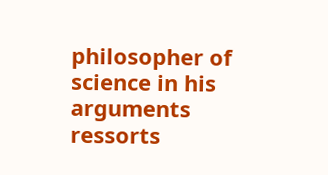philosopher of science in his arguments ressorts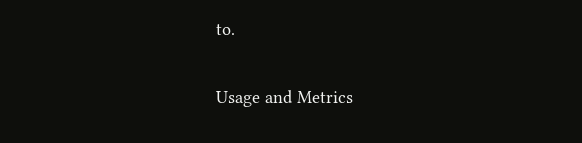to.

Usage and Metrics